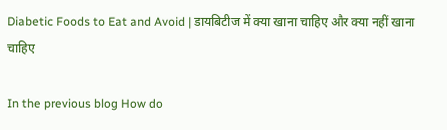Diabetic Foods to Eat and Avoid | डायबिटीज में क्या खाना चाहिए और क्या नहीं खाना चाहिए

In the previous blog How do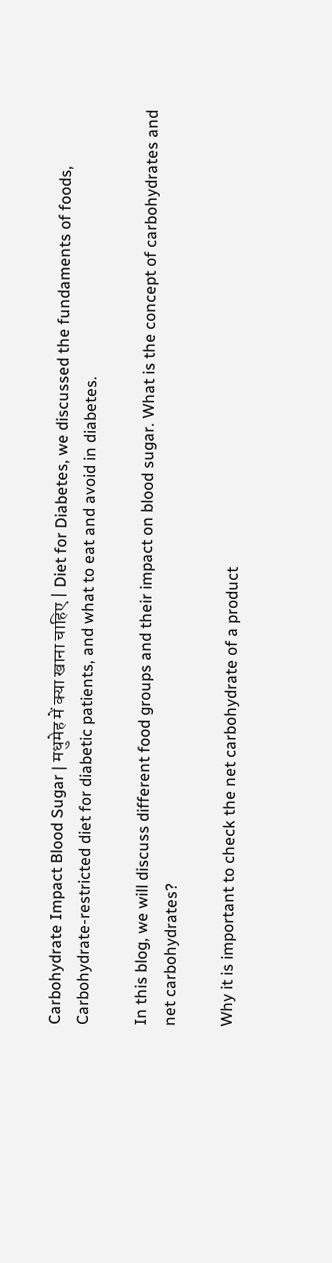Carbohydrate Impact Blood Sugar | मधुमेह में क्या खाना चाहिए | Diet for Diabetes, we discussed the fundaments of foods, Carbohydrate-restricted diet for diabetic patients, and what to eat and avoid in diabetes.

In this blog, we will discuss different food groups and their impact on blood sugar. What is the concept of carbohydrates and net carbohydrates?

Why it is important to check the net carbohydrate of a product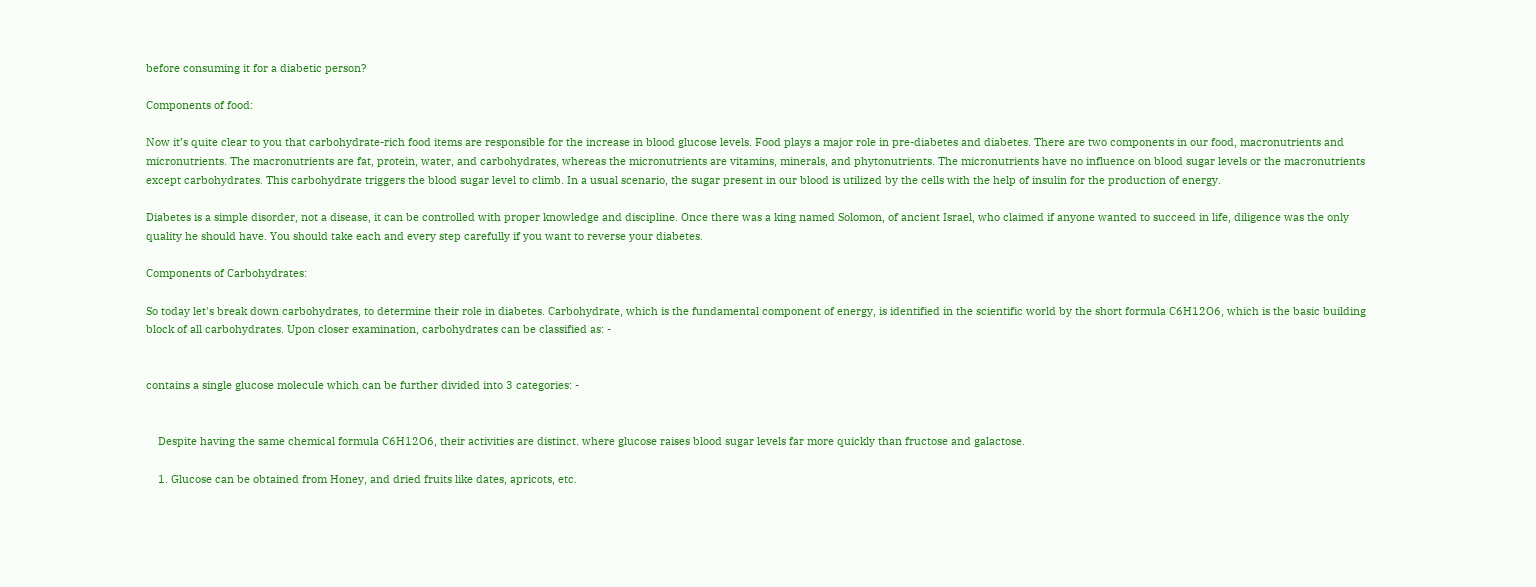before consuming it for a diabetic person?

Components of food:

Now it’s quite clear to you that carbohydrate-rich food items are responsible for the increase in blood glucose levels. Food plays a major role in pre-diabetes and diabetes. There are two components in our food, macronutrients and micronutrients. The macronutrients are fat, protein, water, and carbohydrates, whereas the micronutrients are vitamins, minerals, and phytonutrients. The micronutrients have no influence on blood sugar levels or the macronutrients except carbohydrates. This carbohydrate triggers the blood sugar level to climb. In a usual scenario, the sugar present in our blood is utilized by the cells with the help of insulin for the production of energy.

Diabetes is a simple disorder, not a disease, it can be controlled with proper knowledge and discipline. Once there was a king named Solomon, of ancient Israel, who claimed if anyone wanted to succeed in life, diligence was the only quality he should have. You should take each and every step carefully if you want to reverse your diabetes.

Components of Carbohydrates:

So today let's break down carbohydrates, to determine their role in diabetes. Carbohydrate, which is the fundamental component of energy, is identified in the scientific world by the short formula C6H12O6, which is the basic building block of all carbohydrates. Upon closer examination, carbohydrates can be classified as: -


contains a single glucose molecule which can be further divided into 3 categories: -


    Despite having the same chemical formula C6H12O6, their activities are distinct. where glucose raises blood sugar levels far more quickly than fructose and galactose.

    1. Glucose can be obtained from Honey, and dried fruits like dates, apricots, etc.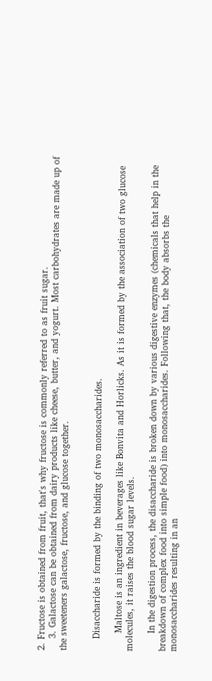2. Fructose is obtained from fruit, that's why fructose is commonly referred to as fruit sugar.
    3. Galactose can be obtained from dairy products like cheese, butter, and yogurt. Most carbohydrates are made up of the sweeteners galactose, fructose, and glucose together.


    Disaccharide is formed by the binding of two monosaccharides.

      Maltose is an ingredient in beverages like Bonvita and Horlicks. As it is formed by the association of two glucose molecules, it raises the blood sugar levels.

      In the digestion process, the disaccharide is broken down by various digestive enzymes (chemicals that help in the breakdown of complex food into simple food) into monosaccharides. Following that, the body absorbs the monosaccharides resulting in an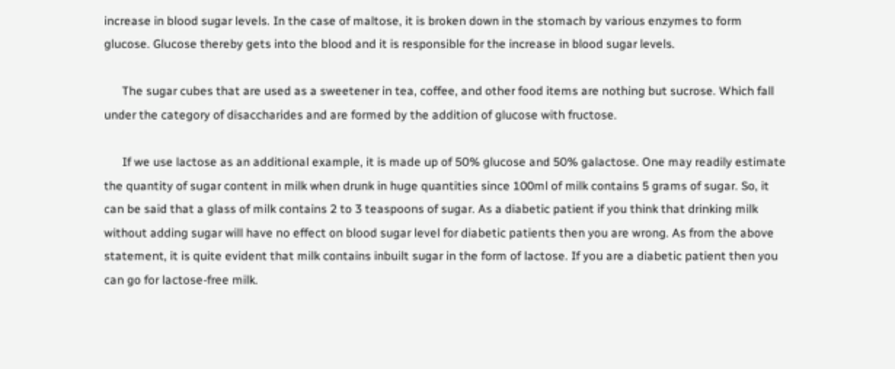increase in blood sugar levels. In the case of maltose, it is broken down in the stomach by various enzymes to form glucose. Glucose thereby gets into the blood and it is responsible for the increase in blood sugar levels.

      The sugar cubes that are used as a sweetener in tea, coffee, and other food items are nothing but sucrose. Which fall under the category of disaccharides and are formed by the addition of glucose with fructose.

      If we use lactose as an additional example, it is made up of 50% glucose and 50% galactose. One may readily estimate the quantity of sugar content in milk when drunk in huge quantities since 100ml of milk contains 5 grams of sugar. So, it can be said that a glass of milk contains 2 to 3 teaspoons of sugar. As a diabetic patient if you think that drinking milk without adding sugar will have no effect on blood sugar level for diabetic patients then you are wrong. As from the above statement, it is quite evident that milk contains inbuilt sugar in the form of lactose. If you are a diabetic patient then you can go for lactose-free milk.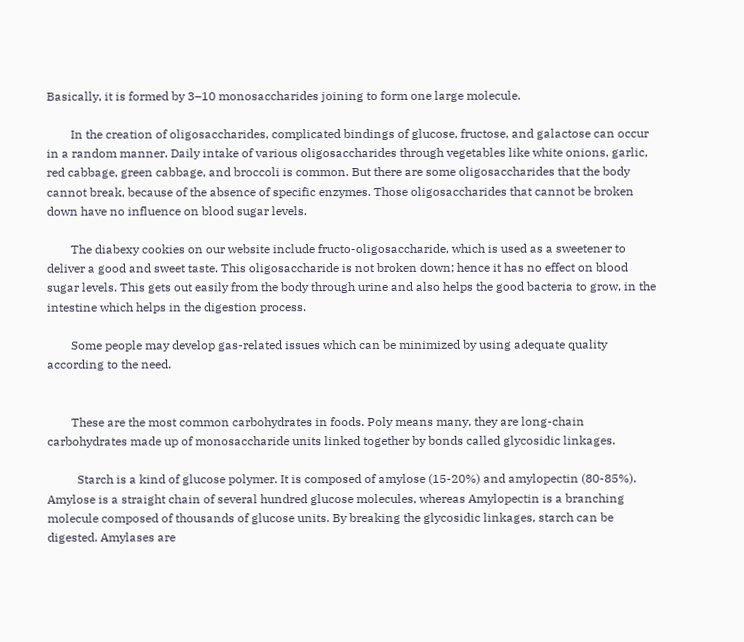Basically, it is formed by 3–10 monosaccharides joining to form one large molecule.

        In the creation of oligosaccharides, complicated bindings of glucose, fructose, and galactose can occur in a random manner. Daily intake of various oligosaccharides through vegetables like white onions, garlic, red cabbage, green cabbage, and broccoli is common. But there are some oligosaccharides that the body cannot break, because of the absence of specific enzymes. Those oligosaccharides that cannot be broken down have no influence on blood sugar levels.

        The diabexy cookies on our website include fructo-oligosaccharide, which is used as a sweetener to deliver a good and sweet taste. This oligosaccharide is not broken down; hence it has no effect on blood sugar levels. This gets out easily from the body through urine and also helps the good bacteria to grow, in the intestine which helps in the digestion process.

        Some people may develop gas-related issues which can be minimized by using adequate quality according to the need.


        These are the most common carbohydrates in foods. Poly means many, they are long-chain carbohydrates made up of monosaccharide units linked together by bonds called glycosidic linkages.

          Starch is a kind of glucose polymer. It is composed of amylose (15-20%) and amylopectin (80-85%). Amylose is a straight chain of several hundred glucose molecules, whereas Amylopectin is a branching molecule composed of thousands of glucose units. By breaking the glycosidic linkages, starch can be digested. Amylases are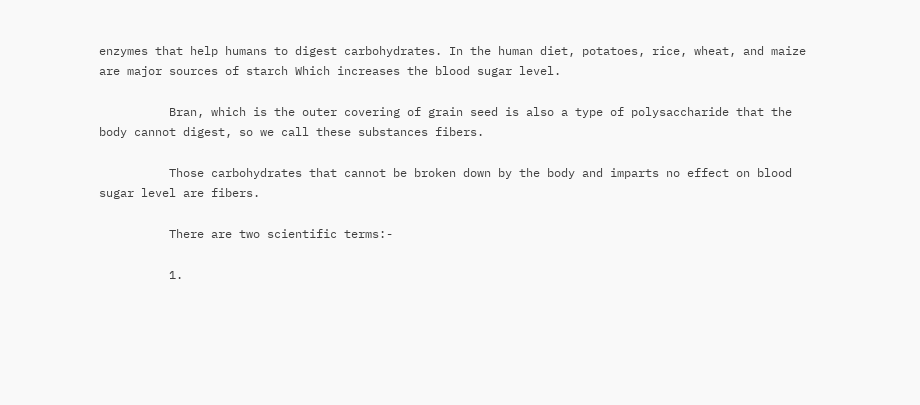enzymes that help humans to digest carbohydrates. In the human diet, potatoes, rice, wheat, and maize are major sources of starch Which increases the blood sugar level.

          Bran, which is the outer covering of grain seed is also a type of polysaccharide that the body cannot digest, so we call these substances fibers.

          Those carbohydrates that cannot be broken down by the body and imparts no effect on blood sugar level are fibers.

          There are two scientific terms:-

          1.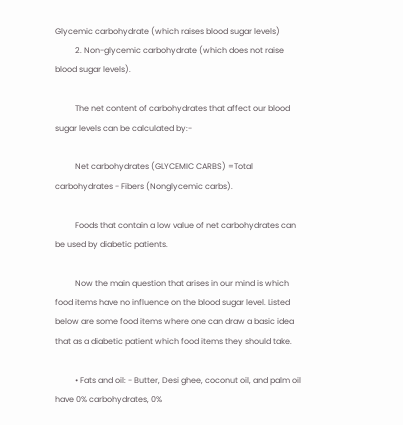Glycemic carbohydrate (which raises blood sugar levels)
          2. Non-glycemic carbohydrate (which does not raise blood sugar levels).

          The net content of carbohydrates that affect our blood sugar levels can be calculated by:-

          Net carbohydrates (GLYCEMIC CARBS) =Total carbohydrates - Fibers (Nonglycemic carbs).

          Foods that contain a low value of net carbohydrates can be used by diabetic patients.

          Now the main question that arises in our mind is which food items have no influence on the blood sugar level. Listed below are some food items where one can draw a basic idea that as a diabetic patient which food items they should take.

          • Fats and oil: - Butter, Desi ghee, coconut oil, and palm oil have 0% carbohydrates, 0%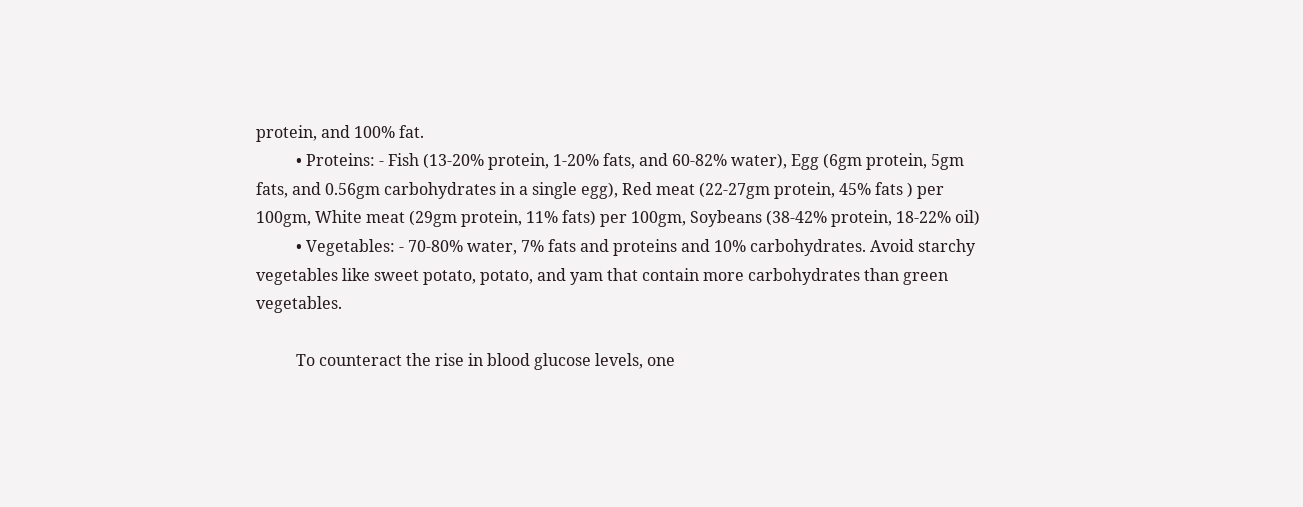protein, and 100% fat.
          • Proteins: - Fish (13-20% protein, 1-20% fats, and 60-82% water), Egg (6gm protein, 5gm fats, and 0.56gm carbohydrates in a single egg), Red meat (22-27gm protein, 45% fats ) per 100gm, White meat (29gm protein, 11% fats) per 100gm, Soybeans (38-42% protein, 18-22% oil)
          • Vegetables: - 70-80% water, 7% fats and proteins and 10% carbohydrates. Avoid starchy vegetables like sweet potato, potato, and yam that contain more carbohydrates than green vegetables.

          To counteract the rise in blood glucose levels, one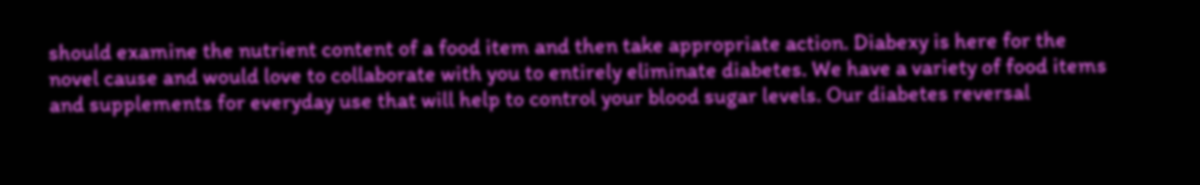should examine the nutrient content of a food item and then take appropriate action. Diabexy is here for the novel cause and would love to collaborate with you to entirely eliminate diabetes. We have a variety of food items and supplements for everyday use that will help to control your blood sugar levels. Our diabetes reversal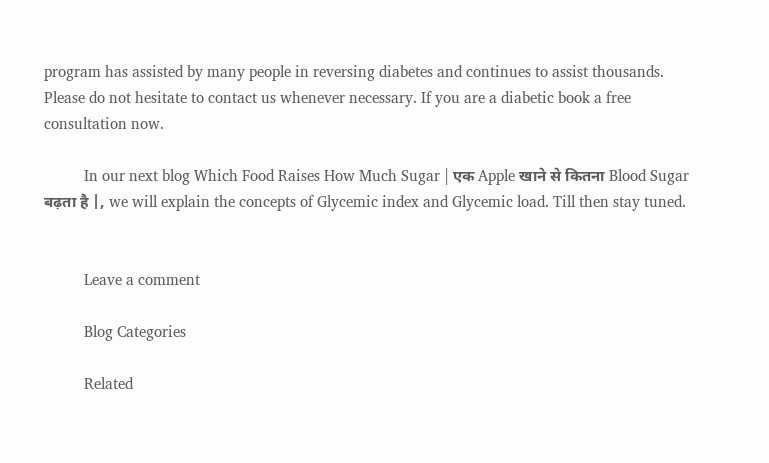program has assisted by many people in reversing diabetes and continues to assist thousands. Please do not hesitate to contact us whenever necessary. If you are a diabetic book a free consultation now.

          In our next blog Which Food Raises How Much Sugar | एक Apple खाने से कितना Blood Sugar बढ़ता है |, we will explain the concepts of Glycemic index and Glycemic load. Till then stay tuned.


          Leave a comment

          Blog Categories

          Related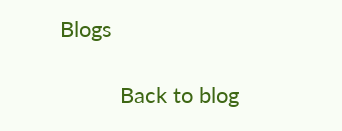Blogs

          Back to blog